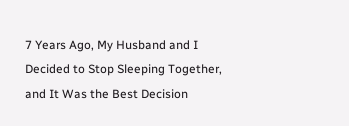7 Years Ago, My Husband and I Decided to Stop Sleeping Together, and It Was the Best Decision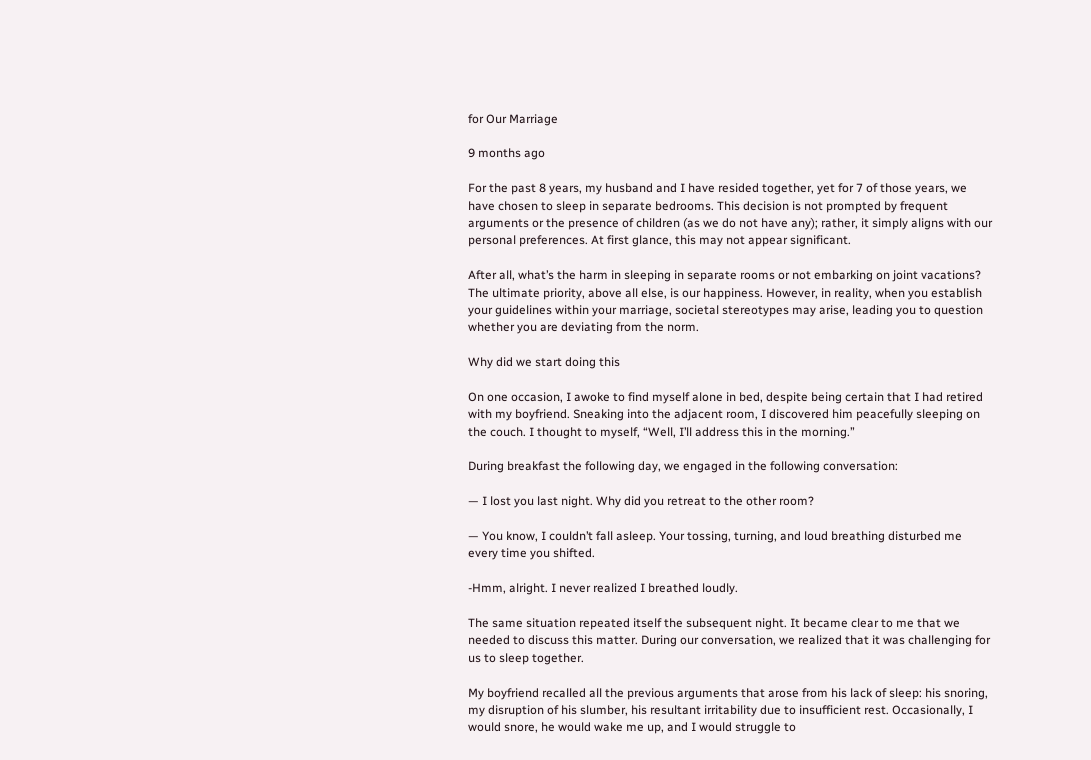for Our Marriage

9 months ago

For the past 8 years, my husband and I have resided together, yet for 7 of those years, we have chosen to sleep in separate bedrooms. This decision is not prompted by frequent arguments or the presence of children (as we do not have any); rather, it simply aligns with our personal preferences. At first glance, this may not appear significant.

After all, what’s the harm in sleeping in separate rooms or not embarking on joint vacations? The ultimate priority, above all else, is our happiness. However, in reality, when you establish your guidelines within your marriage, societal stereotypes may arise, leading you to question whether you are deviating from the norm.

Why did we start doing this

On one occasion, I awoke to find myself alone in bed, despite being certain that I had retired with my boyfriend. Sneaking into the adjacent room, I discovered him peacefully sleeping on the couch. I thought to myself, “Well, I’ll address this in the morning.”

During breakfast the following day, we engaged in the following conversation:

— I lost you last night. Why did you retreat to the other room?

— You know, I couldn’t fall asleep. Your tossing, turning, and loud breathing disturbed me every time you shifted.

-Hmm, alright. I never realized I breathed loudly.

The same situation repeated itself the subsequent night. It became clear to me that we needed to discuss this matter. During our conversation, we realized that it was challenging for us to sleep together.

My boyfriend recalled all the previous arguments that arose from his lack of sleep: his snoring, my disruption of his slumber, his resultant irritability due to insufficient rest. Occasionally, I would snore, he would wake me up, and I would struggle to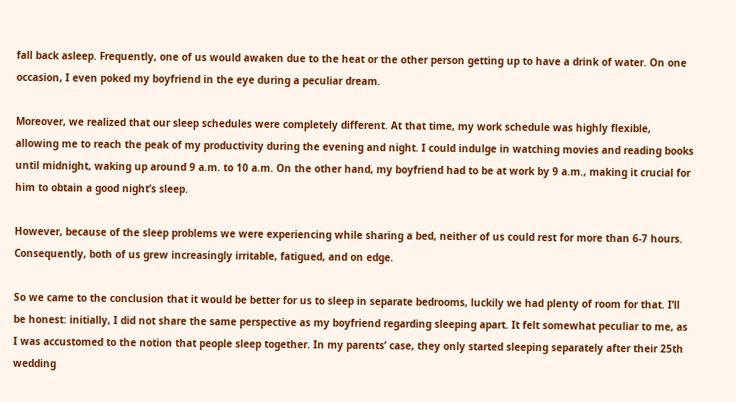fall back asleep. Frequently, one of us would awaken due to the heat or the other person getting up to have a drink of water. On one occasion, I even poked my boyfriend in the eye during a peculiar dream.

Moreover, we realized that our sleep schedules were completely different. At that time, my work schedule was highly flexible, allowing me to reach the peak of my productivity during the evening and night. I could indulge in watching movies and reading books until midnight, waking up around 9 a.m. to 10 a.m. On the other hand, my boyfriend had to be at work by 9 a.m., making it crucial for him to obtain a good night’s sleep.

However, because of the sleep problems we were experiencing while sharing a bed, neither of us could rest for more than 6-7 hours. Consequently, both of us grew increasingly irritable, fatigued, and on edge.

So we came to the conclusion that it would be better for us to sleep in separate bedrooms, luckily we had plenty of room for that. I’ll be honest: initially, I did not share the same perspective as my boyfriend regarding sleeping apart. It felt somewhat peculiar to me, as I was accustomed to the notion that people sleep together. In my parents’ case, they only started sleeping separately after their 25th wedding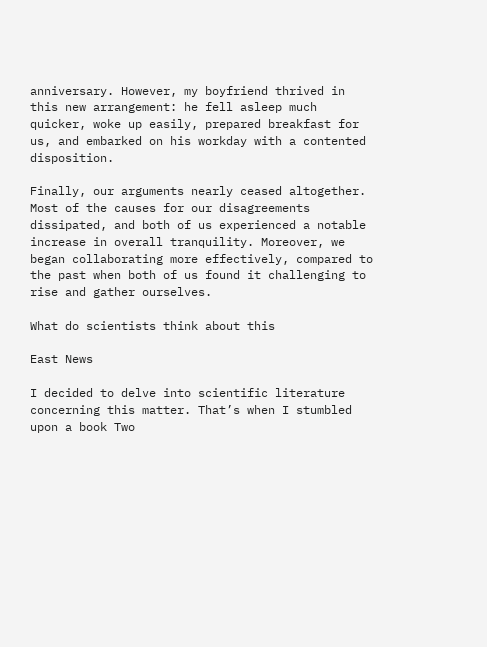anniversary. However, my boyfriend thrived in this new arrangement: he fell asleep much quicker, woke up easily, prepared breakfast for us, and embarked on his workday with a contented disposition.

Finally, our arguments nearly ceased altogether. Most of the causes for our disagreements dissipated, and both of us experienced a notable increase in overall tranquility. Moreover, we began collaborating more effectively, compared to the past when both of us found it challenging to rise and gather ourselves.

What do scientists think about this

East News

I decided to delve into scientific literature concerning this matter. That’s when I stumbled upon a book Two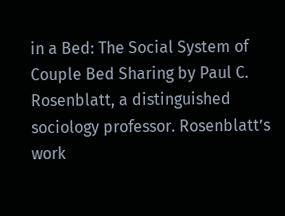in a Bed: The Social System of Couple Bed Sharing by Paul C. Rosenblatt, a distinguished sociology professor. Rosenblatt’s work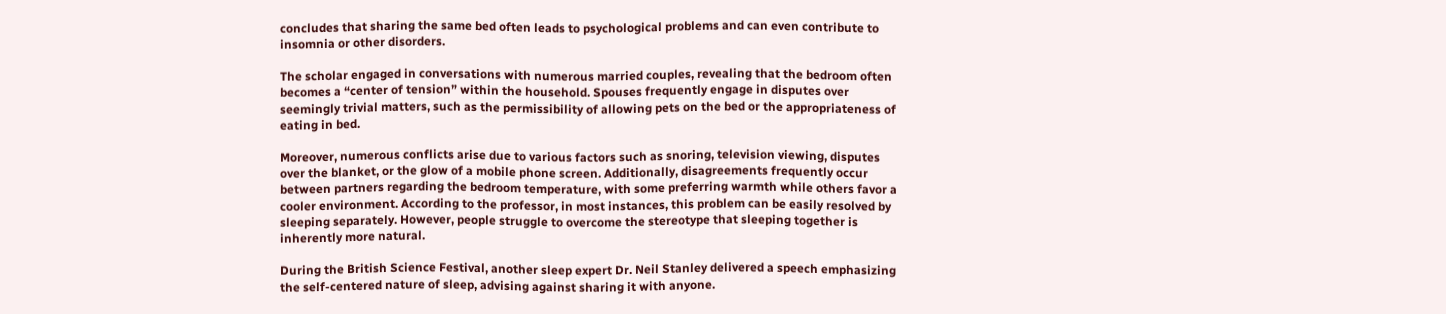concludes that sharing the same bed often leads to psychological problems and can even contribute to insomnia or other disorders.

The scholar engaged in conversations with numerous married couples, revealing that the bedroom often becomes a “center of tension” within the household. Spouses frequently engage in disputes over seemingly trivial matters, such as the permissibility of allowing pets on the bed or the appropriateness of eating in bed.

Moreover, numerous conflicts arise due to various factors such as snoring, television viewing, disputes over the blanket, or the glow of a mobile phone screen. Additionally, disagreements frequently occur between partners regarding the bedroom temperature, with some preferring warmth while others favor a cooler environment. According to the professor, in most instances, this problem can be easily resolved by sleeping separately. However, people struggle to overcome the stereotype that sleeping together is inherently more natural.

During the British Science Festival, another sleep expert Dr. Neil Stanley delivered a speech emphasizing the self-centered nature of sleep, advising against sharing it with anyone.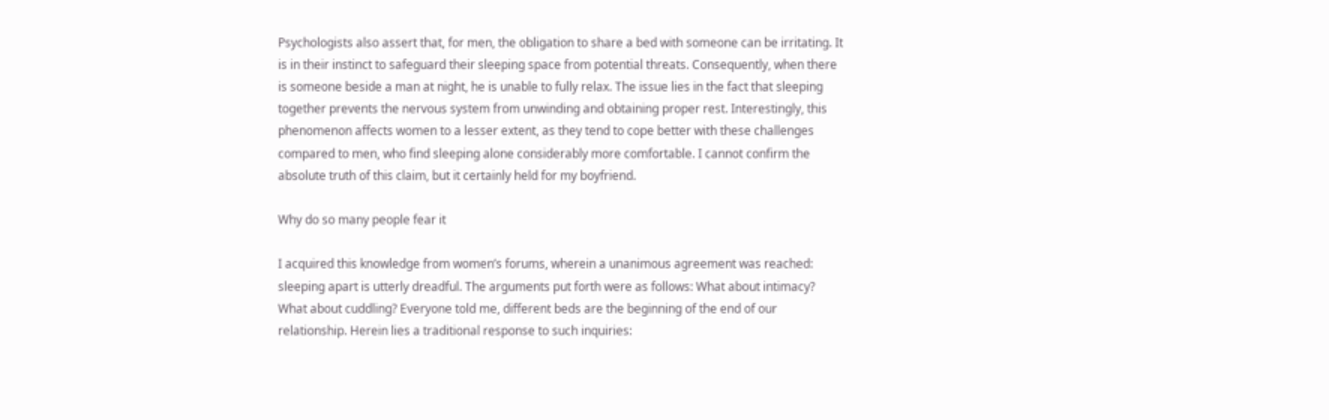Psychologists also assert that, for men, the obligation to share a bed with someone can be irritating. It is in their instinct to safeguard their sleeping space from potential threats. Consequently, when there is someone beside a man at night, he is unable to fully relax. The issue lies in the fact that sleeping together prevents the nervous system from unwinding and obtaining proper rest. Interestingly, this phenomenon affects women to a lesser extent, as they tend to cope better with these challenges compared to men, who find sleeping alone considerably more comfortable. I cannot confirm the absolute truth of this claim, but it certainly held for my boyfriend.

Why do so many people fear it

I acquired this knowledge from women’s forums, wherein a unanimous agreement was reached: sleeping apart is utterly dreadful. The arguments put forth were as follows: What about intimacy? What about cuddling? Everyone told me, different beds are the beginning of the end of our relationship. Herein lies a traditional response to such inquiries: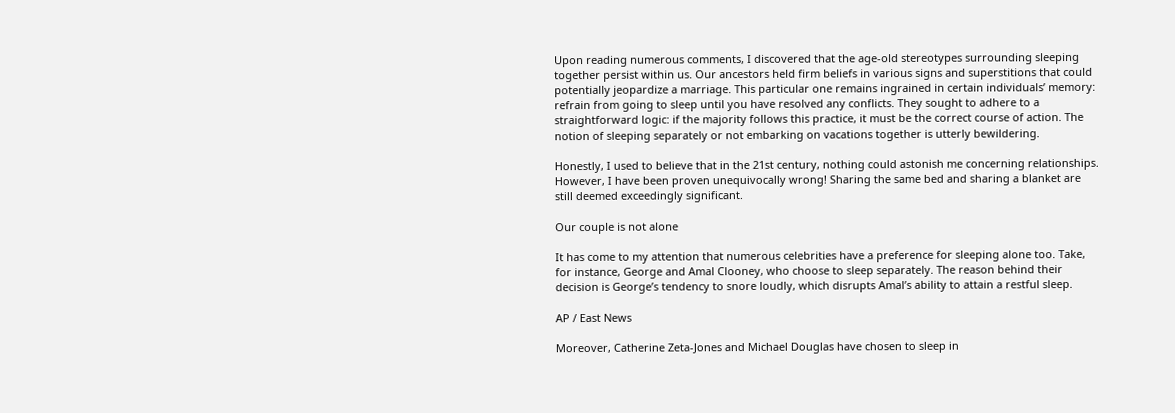Upon reading numerous comments, I discovered that the age-old stereotypes surrounding sleeping together persist within us. Our ancestors held firm beliefs in various signs and superstitions that could potentially jeopardize a marriage. This particular one remains ingrained in certain individuals’ memory: refrain from going to sleep until you have resolved any conflicts. They sought to adhere to a straightforward logic: if the majority follows this practice, it must be the correct course of action. The notion of sleeping separately or not embarking on vacations together is utterly bewildering.

Honestly, I used to believe that in the 21st century, nothing could astonish me concerning relationships. However, I have been proven unequivocally wrong! Sharing the same bed and sharing a blanket are still deemed exceedingly significant.

Our couple is not alone

It has come to my attention that numerous celebrities have a preference for sleeping alone too. Take, for instance, George and Amal Clooney, who choose to sleep separately. The reason behind their decision is George’s tendency to snore loudly, which disrupts Amal’s ability to attain a restful sleep.

AP / East News

Moreover, Catherine Zeta-Jones and Michael Douglas have chosen to sleep in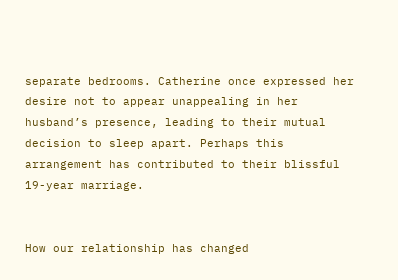separate bedrooms. Catherine once expressed her desire not to appear unappealing in her husband’s presence, leading to their mutual decision to sleep apart. Perhaps this arrangement has contributed to their blissful 19-year marriage.


How our relationship has changed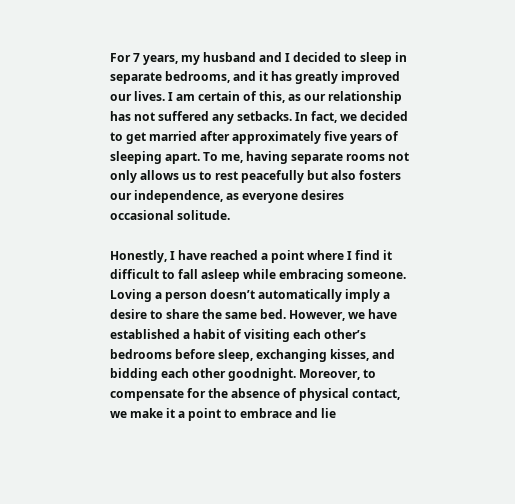For 7 years, my husband and I decided to sleep in separate bedrooms, and it has greatly improved our lives. I am certain of this, as our relationship has not suffered any setbacks. In fact, we decided to get married after approximately five years of sleeping apart. To me, having separate rooms not only allows us to rest peacefully but also fosters our independence, as everyone desires occasional solitude.

Honestly, I have reached a point where I find it difficult to fall asleep while embracing someone. Loving a person doesn’t automatically imply a desire to share the same bed. However, we have established a habit of visiting each other’s bedrooms before sleep, exchanging kisses, and bidding each other goodnight. Moreover, to compensate for the absence of physical contact, we make it a point to embrace and lie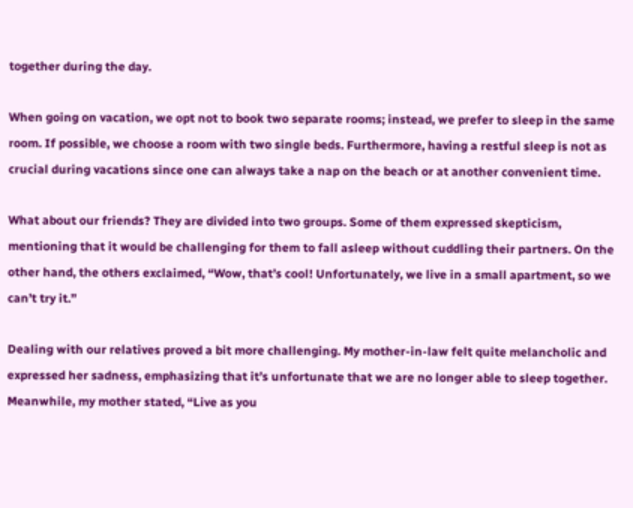together during the day.

When going on vacation, we opt not to book two separate rooms; instead, we prefer to sleep in the same room. If possible, we choose a room with two single beds. Furthermore, having a restful sleep is not as crucial during vacations since one can always take a nap on the beach or at another convenient time.

What about our friends? They are divided into two groups. Some of them expressed skepticism, mentioning that it would be challenging for them to fall asleep without cuddling their partners. On the other hand, the others exclaimed, “Wow, that’s cool! Unfortunately, we live in a small apartment, so we can’t try it.”

Dealing with our relatives proved a bit more challenging. My mother-in-law felt quite melancholic and expressed her sadness, emphasizing that it’s unfortunate that we are no longer able to sleep together. Meanwhile, my mother stated, “Live as you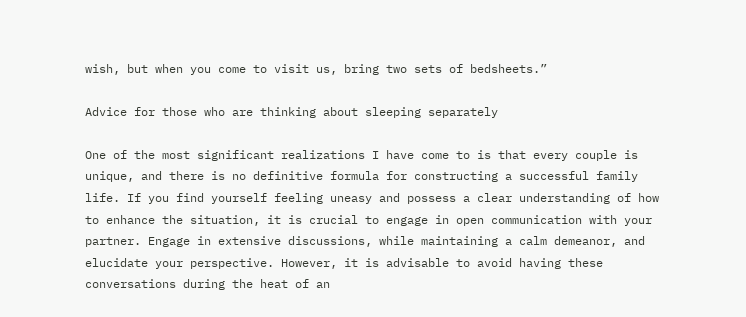wish, but when you come to visit us, bring two sets of bedsheets.”

Advice for those who are thinking about sleeping separately

One of the most significant realizations I have come to is that every couple is unique, and there is no definitive formula for constructing a successful family life. If you find yourself feeling uneasy and possess a clear understanding of how to enhance the situation, it is crucial to engage in open communication with your partner. Engage in extensive discussions, while maintaining a calm demeanor, and elucidate your perspective. However, it is advisable to avoid having these conversations during the heat of an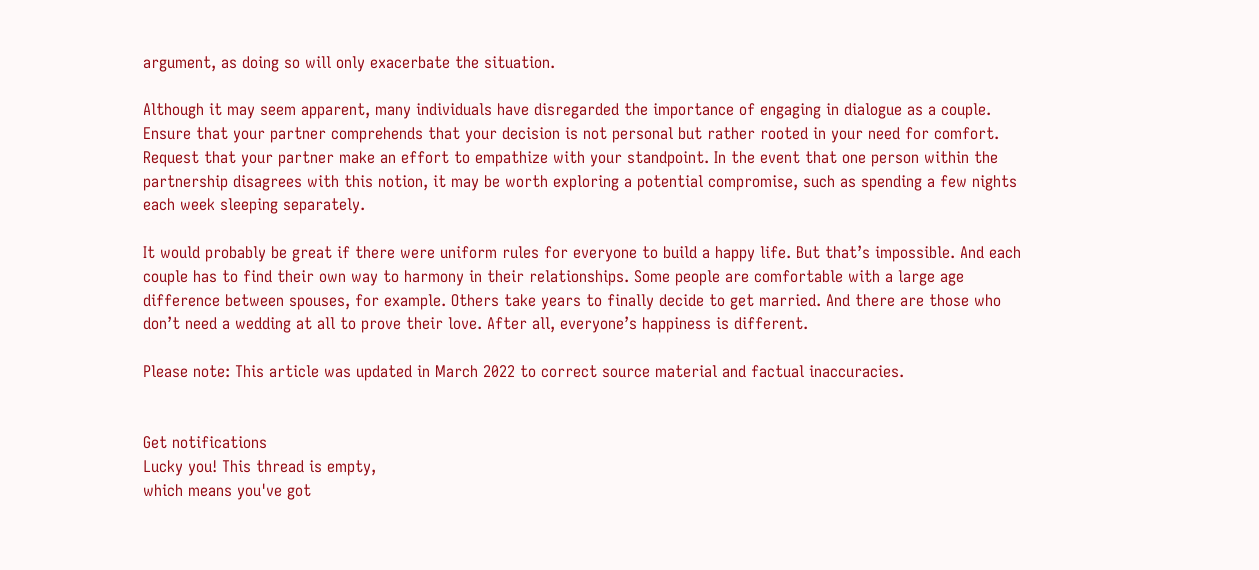argument, as doing so will only exacerbate the situation.

Although it may seem apparent, many individuals have disregarded the importance of engaging in dialogue as a couple. Ensure that your partner comprehends that your decision is not personal but rather rooted in your need for comfort. Request that your partner make an effort to empathize with your standpoint. In the event that one person within the partnership disagrees with this notion, it may be worth exploring a potential compromise, such as spending a few nights each week sleeping separately.

It would probably be great if there were uniform rules for everyone to build a happy life. But that’s impossible. And each couple has to find their own way to harmony in their relationships. Some people are comfortable with a large age difference between spouses, for example. Others take years to finally decide to get married. And there are those who don’t need a wedding at all to prove their love. After all, everyone’s happiness is different.

Please note: This article was updated in March 2022 to correct source material and factual inaccuracies.


Get notifications
Lucky you! This thread is empty,
which means you've got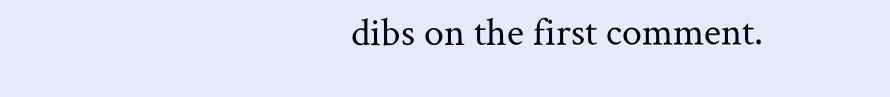dibs on the first comment.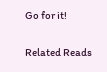Go for it!

Related Reads